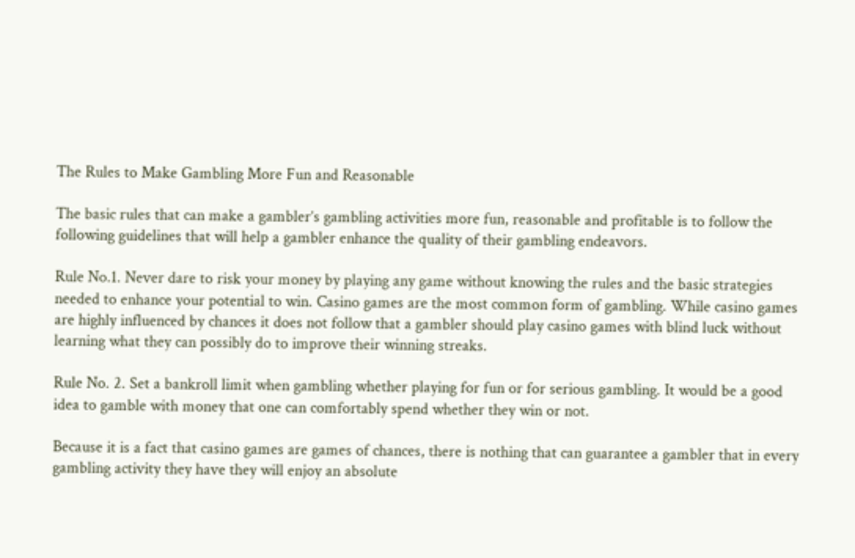The Rules to Make Gambling More Fun and Reasonable

The basic rules that can make a gambler’s gambling activities more fun, reasonable and profitable is to follow the following guidelines that will help a gambler enhance the quality of their gambling endeavors.

Rule No.1. Never dare to risk your money by playing any game without knowing the rules and the basic strategies needed to enhance your potential to win. Casino games are the most common form of gambling. While casino games are highly influenced by chances it does not follow that a gambler should play casino games with blind luck without learning what they can possibly do to improve their winning streaks.

Rule No. 2. Set a bankroll limit when gambling whether playing for fun or for serious gambling. It would be a good idea to gamble with money that one can comfortably spend whether they win or not.

Because it is a fact that casino games are games of chances, there is nothing that can guarantee a gambler that in every gambling activity they have they will enjoy an absolute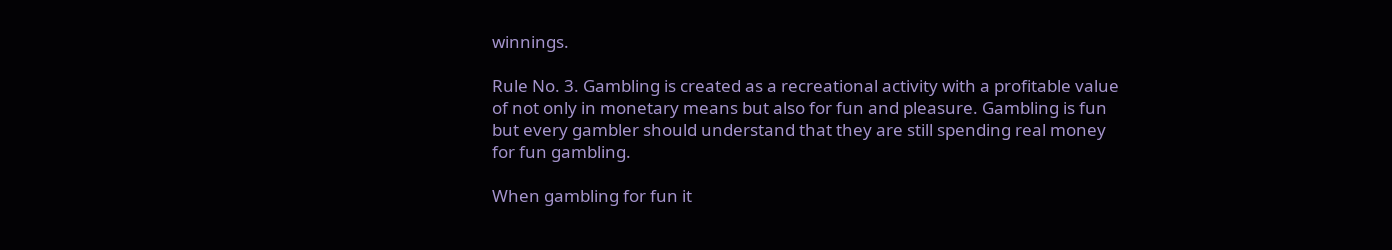winnings.

Rule No. 3. Gambling is created as a recreational activity with a profitable value of not only in monetary means but also for fun and pleasure. Gambling is fun but every gambler should understand that they are still spending real money for fun gambling.

When gambling for fun it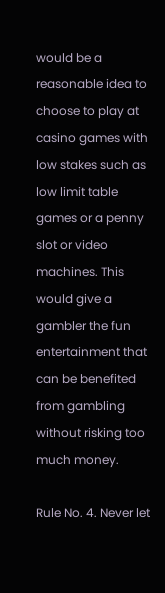would be a reasonable idea to choose to play at casino games with low stakes such as low limit table games or a penny slot or video machines. This would give a gambler the fun entertainment that can be benefited from gambling without risking too much money.

Rule No. 4. Never let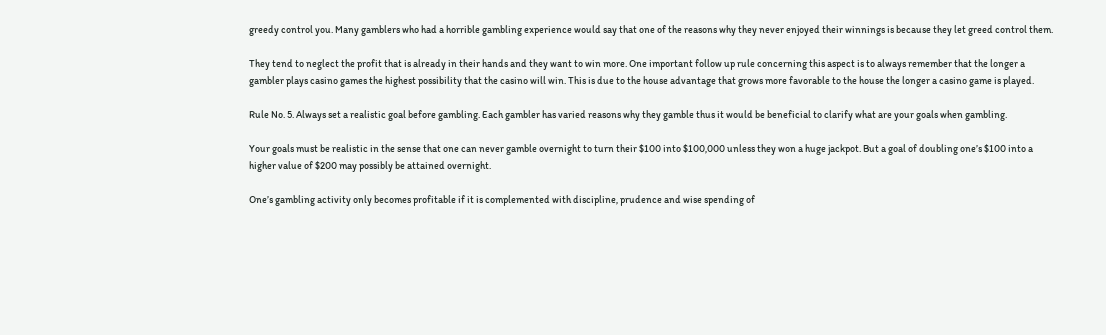greedy control you. Many gamblers who had a horrible gambling experience would say that one of the reasons why they never enjoyed their winnings is because they let greed control them.

They tend to neglect the profit that is already in their hands and they want to win more. One important follow up rule concerning this aspect is to always remember that the longer a gambler plays casino games the highest possibility that the casino will win. This is due to the house advantage that grows more favorable to the house the longer a casino game is played.

Rule No. 5. Always set a realistic goal before gambling. Each gambler has varied reasons why they gamble thus it would be beneficial to clarify what are your goals when gambling.

Your goals must be realistic in the sense that one can never gamble overnight to turn their $100 into $100,000 unless they won a huge jackpot. But a goal of doubling one’s $100 into a higher value of $200 may possibly be attained overnight.

One’s gambling activity only becomes profitable if it is complemented with discipline, prudence and wise spending of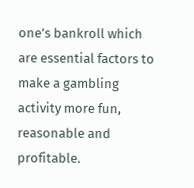one’s bankroll which are essential factors to make a gambling activity more fun, reasonable and profitable.